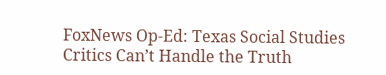FoxNews Op-Ed: Texas Social Studies Critics Can’t Handle the Truth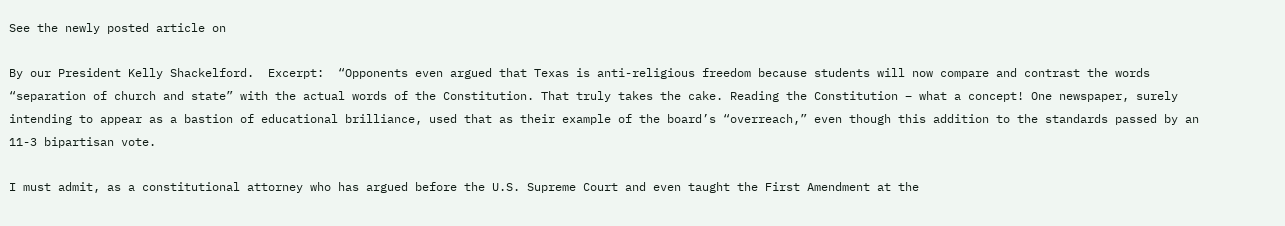See the newly posted article on

By our President Kelly Shackelford.  Excerpt:  “Opponents even argued that Texas is anti-religious freedom because students will now compare and contrast the words “separation of church and state” with the actual words of the Constitution. That truly takes the cake. Reading the Constitution – what a concept! One newspaper, surely intending to appear as a bastion of educational brilliance, used that as their example of the board’s “overreach,” even though this addition to the standards passed by an 11-3 bipartisan vote.

I must admit, as a constitutional attorney who has argued before the U.S. Supreme Court and even taught the First Amendment at the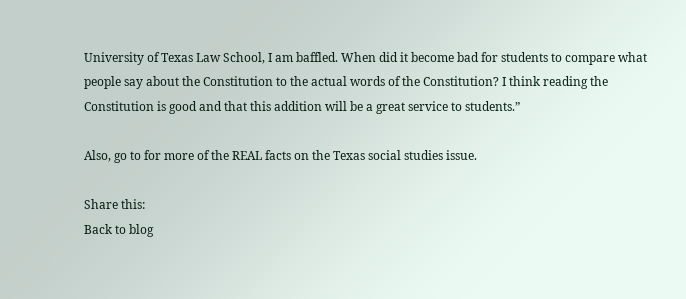University of Texas Law School, I am baffled. When did it become bad for students to compare what people say about the Constitution to the actual words of the Constitution? I think reading the Constitution is good and that this addition will be a great service to students.”

Also, go to for more of the REAL facts on the Texas social studies issue.

Share this:
Back to blog